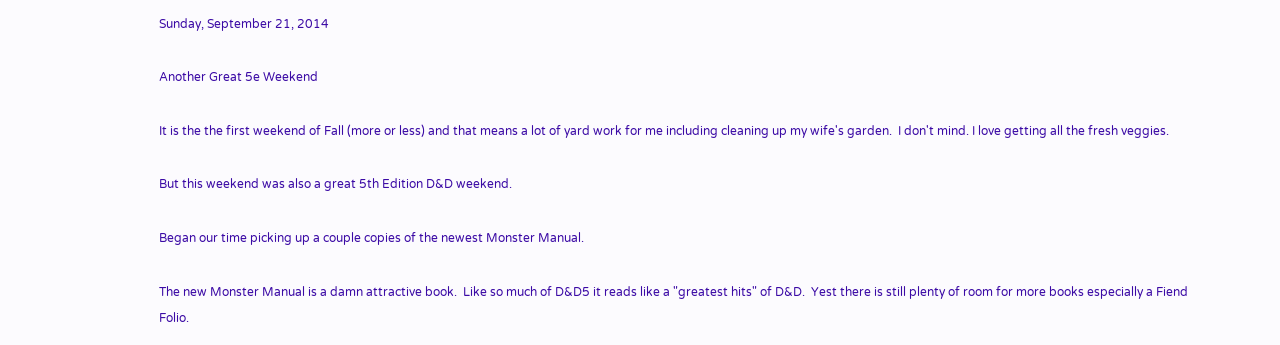Sunday, September 21, 2014

Another Great 5e Weekend

It is the the first weekend of Fall (more or less) and that means a lot of yard work for me including cleaning up my wife's garden.  I don't mind. I love getting all the fresh veggies.

But this weekend was also a great 5th Edition D&D weekend.

Began our time picking up a couple copies of the newest Monster Manual.

The new Monster Manual is a damn attractive book.  Like so much of D&D5 it reads like a "greatest hits" of D&D.  Yest there is still plenty of room for more books especially a Fiend Folio.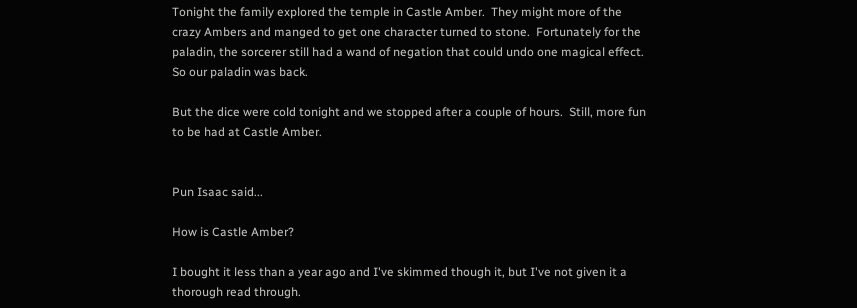Tonight the family explored the temple in Castle Amber.  They might more of the crazy Ambers and manged to get one character turned to stone.  Fortunately for the paladin, the sorcerer still had a wand of negation that could undo one magical effect.  So our paladin was back.

But the dice were cold tonight and we stopped after a couple of hours.  Still, more fun to be had at Castle Amber.


Pun Isaac said...

How is Castle Amber?

I bought it less than a year ago and I've skimmed though it, but I've not given it a thorough read through.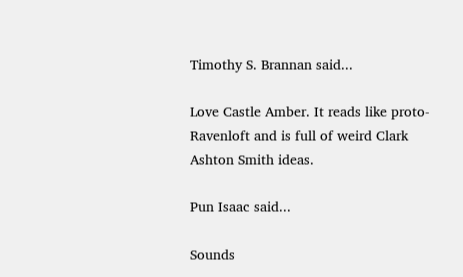Timothy S. Brannan said...

Love Castle Amber. It reads like proto-Ravenloft and is full of weird Clark Ashton Smith ideas.

Pun Isaac said...

Sounds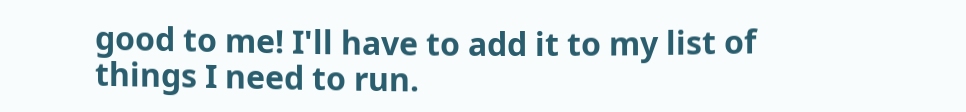good to me! I'll have to add it to my list of things I need to run.